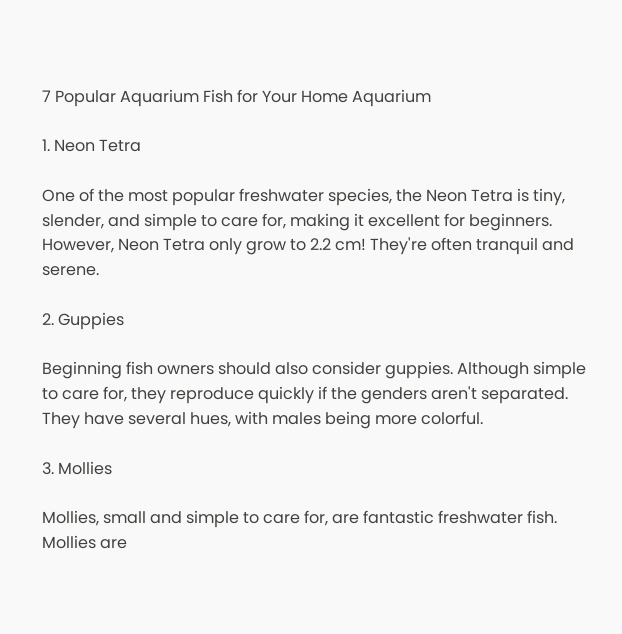7 Popular Aquarium Fish for Your Home Aquarium

1. Neon Tetra

One of the most popular freshwater species, the Neon Tetra is tiny, slender, and simple to care for, making it excellent for beginners. However, Neon Tetra only grow to 2.2 cm! They're often tranquil and serene.

2. Guppies

Beginning fish owners should also consider guppies. Although simple to care for, they reproduce quickly if the genders aren't separated. They have several hues, with males being more colorful.

3. Mollies

Mollies, small and simple to care for, are fantastic freshwater fish. Mollies are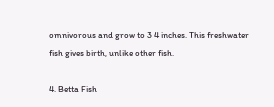omnivorous and grow to 3 4 inches. This freshwater fish gives birth, unlike other fish.

4. Betta Fish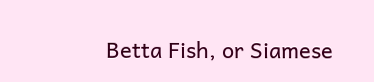Betta Fish, or Siamese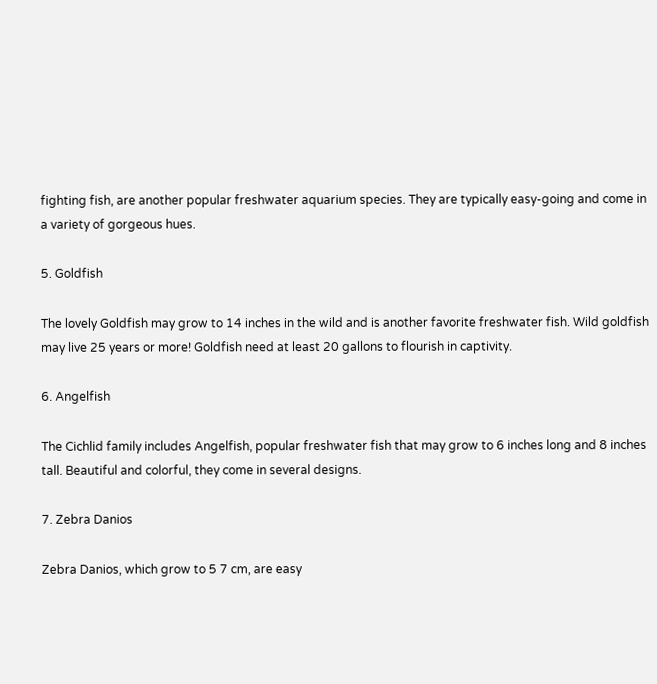fighting fish, are another popular freshwater aquarium species. They are typically easy-going and come in a variety of gorgeous hues.

5. Goldfish

The lovely Goldfish may grow to 14 inches in the wild and is another favorite freshwater fish. Wild goldfish may live 25 years or more! Goldfish need at least 20 gallons to flourish in captivity.

6. Angelfish

The Cichlid family includes Angelfish, popular freshwater fish that may grow to 6 inches long and 8 inches tall. Beautiful and colorful, they come in several designs.

7. Zebra Danios

Zebra Danios, which grow to 5 7 cm, are easy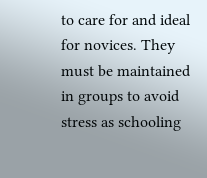to care for and ideal for novices. They must be maintained in groups to avoid stress as schooling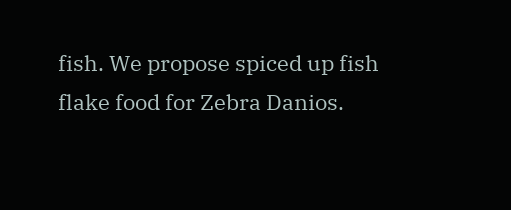fish. We propose spiced up fish flake food for Zebra Danios.